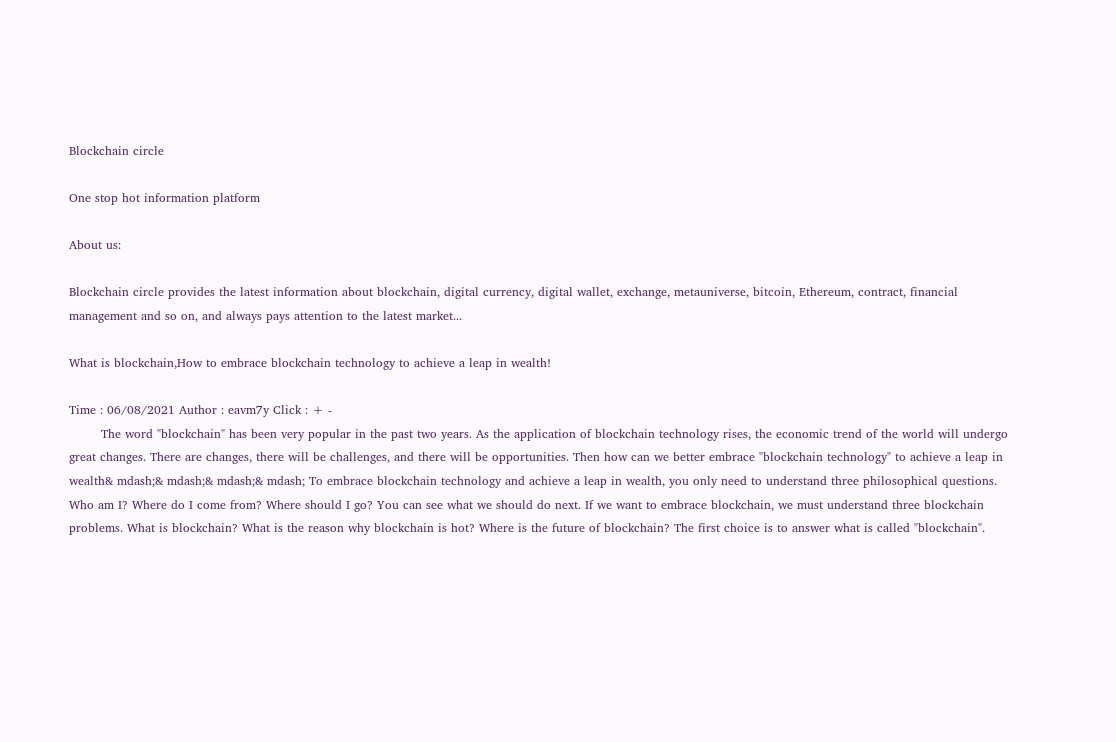Blockchain circle

One stop hot information platform

About us:

Blockchain circle provides the latest information about blockchain, digital currency, digital wallet, exchange, metauniverse, bitcoin, Ethereum, contract, financial management and so on, and always pays attention to the latest market...

What is blockchain,How to embrace blockchain technology to achieve a leap in wealth!

Time : 06/08/2021 Author : eavm7y Click : + -
        The word "blockchain" has been very popular in the past two years. As the application of blockchain technology rises, the economic trend of the world will undergo great changes. There are changes, there will be challenges, and there will be opportunities. Then how can we better embrace "blockchain technology" to achieve a leap in wealth& mdash;& mdash;& mdash;& mdash; To embrace blockchain technology and achieve a leap in wealth, you only need to understand three philosophical questions. Who am I? Where do I come from? Where should I go? You can see what we should do next. If we want to embrace blockchain, we must understand three blockchain problems. What is blockchain? What is the reason why blockchain is hot? Where is the future of blockchain? The first choice is to answer what is called "blockchain".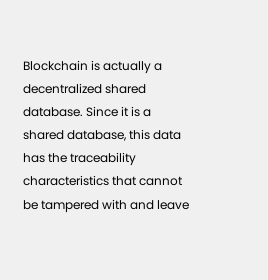Blockchain is actually a decentralized shared database. Since it is a shared database, this data has the traceability characteristics that cannot be tampered with and leave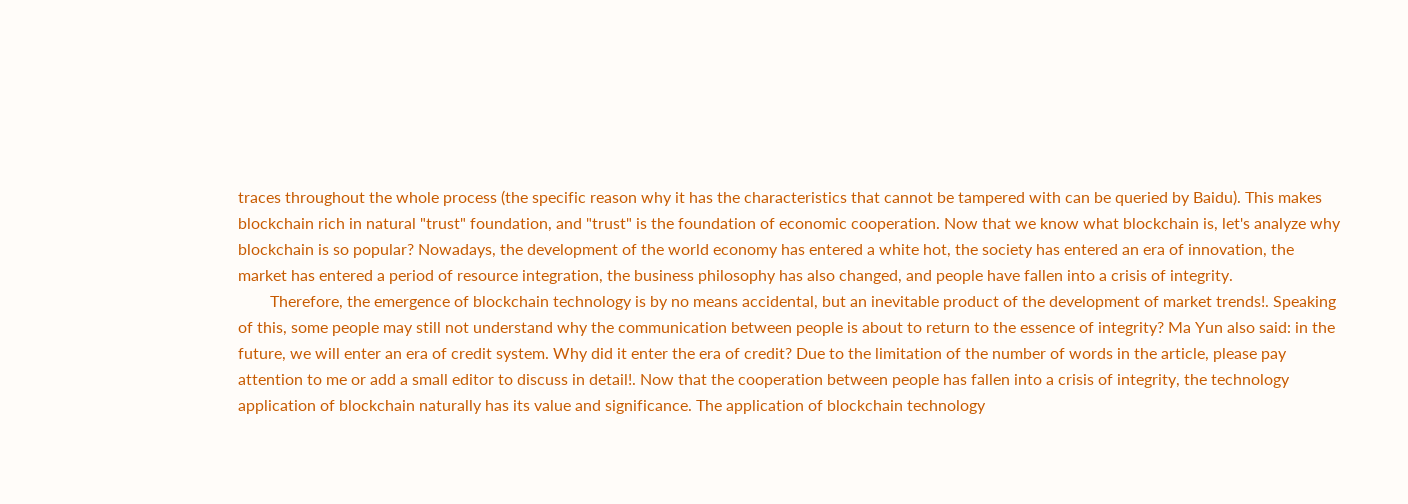traces throughout the whole process (the specific reason why it has the characteristics that cannot be tampered with can be queried by Baidu). This makes blockchain rich in natural "trust" foundation, and "trust" is the foundation of economic cooperation. Now that we know what blockchain is, let's analyze why blockchain is so popular? Nowadays, the development of the world economy has entered a white hot, the society has entered an era of innovation, the market has entered a period of resource integration, the business philosophy has also changed, and people have fallen into a crisis of integrity.
        Therefore, the emergence of blockchain technology is by no means accidental, but an inevitable product of the development of market trends!. Speaking of this, some people may still not understand why the communication between people is about to return to the essence of integrity? Ma Yun also said: in the future, we will enter an era of credit system. Why did it enter the era of credit? Due to the limitation of the number of words in the article, please pay attention to me or add a small editor to discuss in detail!. Now that the cooperation between people has fallen into a crisis of integrity, the technology application of blockchain naturally has its value and significance. The application of blockchain technology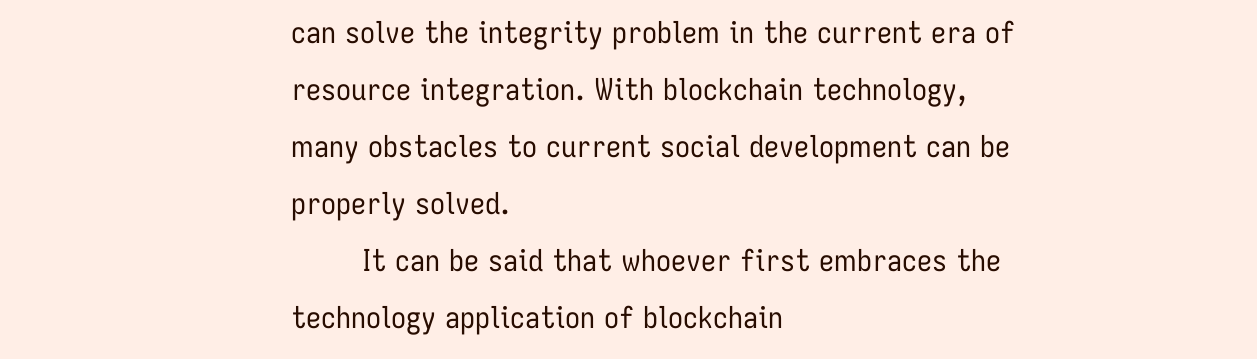can solve the integrity problem in the current era of resource integration. With blockchain technology, many obstacles to current social development can be properly solved.
        It can be said that whoever first embraces the technology application of blockchain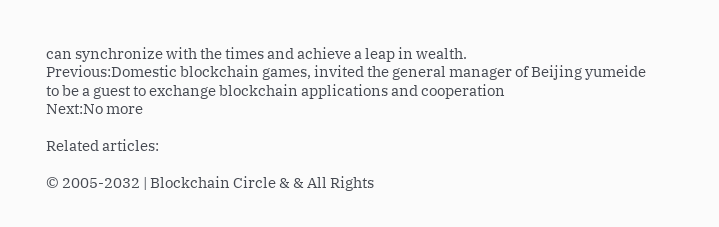can synchronize with the times and achieve a leap in wealth.
Previous:Domestic blockchain games, invited the general manager of Beijing yumeide to be a guest to exchange blockchain applications and cooperation
Next:No more

Related articles:

© 2005-2032 | Blockchain Circle & & All Rights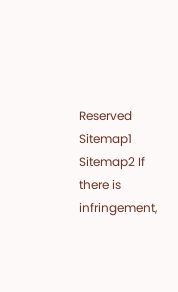Reserved    Sitemap1 Sitemap2 If there is infringement,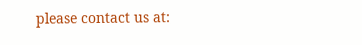please contact us at: